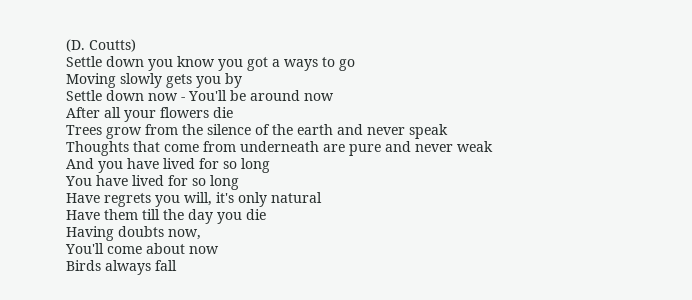(D. Coutts)
Settle down you know you got a ways to go
Moving slowly gets you by
Settle down now - You'll be around now
After all your flowers die
Trees grow from the silence of the earth and never speak
Thoughts that come from underneath are pure and never weak
And you have lived for so long
You have lived for so long
Have regrets you will, it's only natural
Have them till the day you die
Having doubts now,
You'll come about now
Birds always fall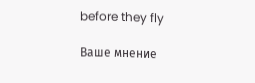before they fly

Ваше мнение